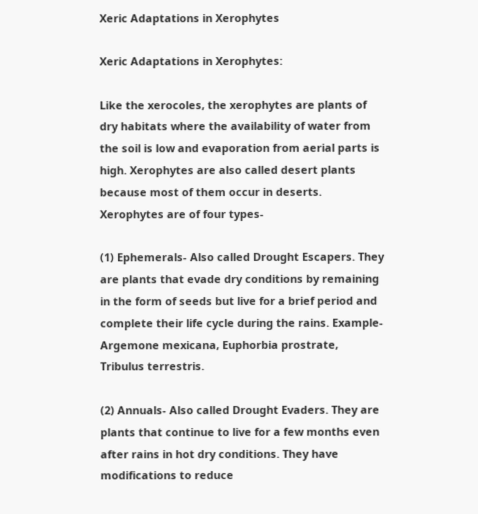Xeric Adaptations in Xerophytes

Xeric Adaptations in Xerophytes:

Like the xerocoles, the xerophytes are plants of dry habitats where the availability of water from the soil is low and evaporation from aerial parts is high. Xerophytes are also called desert plants because most of them occur in deserts. Xerophytes are of four types-

(1) Ephemerals- Also called Drought Escapers. They are plants that evade dry conditions by remaining in the form of seeds but live for a brief period and complete their life cycle during the rains. Example- Argemone mexicana, Euphorbia prostrate, Tribulus terrestris.

(2) Annuals- Also called Drought Evaders. They are plants that continue to live for a few months even after rains in hot dry conditions. They have modifications to reduce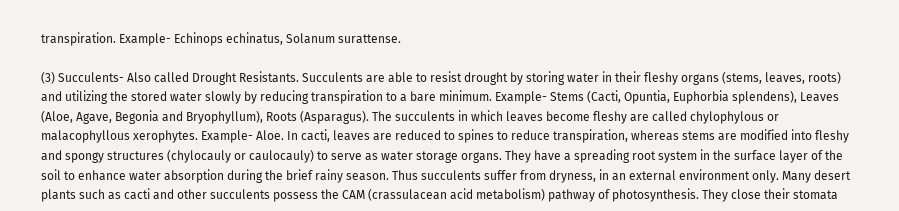transpiration. Example- Echinops echinatus, Solanum surattense.

(3) Succulents- Also called Drought Resistants. Succulents are able to resist drought by storing water in their fleshy organs (stems, leaves, roots) and utilizing the stored water slowly by reducing transpiration to a bare minimum. Example- Stems (Cacti, Opuntia, Euphorbia splendens), Leaves (Aloe, Agave, Begonia and Bryophyllum), Roots (Asparagus). The succulents in which leaves become fleshy are called chylophylous or malacophyllous xerophytes. Example- Aloe. In cacti, leaves are reduced to spines to reduce transpiration, whereas stems are modified into fleshy and spongy structures (chylocauly or caulocauly) to serve as water storage organs. They have a spreading root system in the surface layer of the soil to enhance water absorption during the brief rainy season. Thus succulents suffer from dryness, in an external environment only. Many desert plants such as cacti and other succulents possess the CAM (crassulacean acid metabolism) pathway of photosynthesis. They close their stomata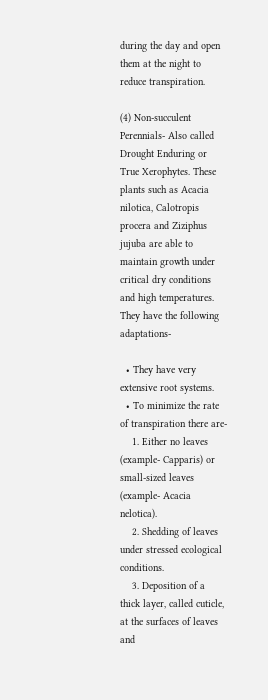during the day and open them at the night to reduce transpiration.

(4) Non-succulent Perennials- Also called Drought Enduring or True Xerophytes. These plants such as Acacia nilotica, Calotropis procera and Ziziphus jujuba are able to maintain growth under critical dry conditions and high temperatures. They have the following adaptations-

  • They have very extensive root systems.
  • To minimize the rate of transpiration there are-
    1. Either no leaves (example- Capparis) or small-sized leaves (example- Acacia nelotica).
    2. Shedding of leaves under stressed ecological conditions.
    3. Deposition of a thick layer, called cuticle, at the surfaces of leaves and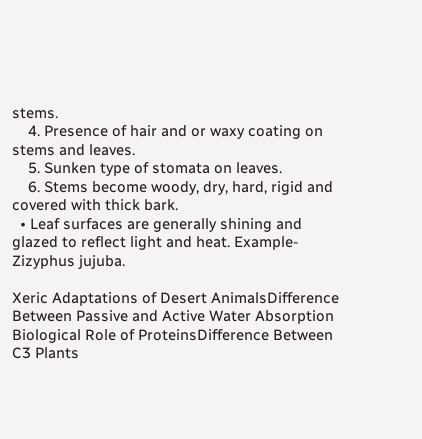stems.
    4. Presence of hair and or waxy coating on stems and leaves.
    5. Sunken type of stomata on leaves.
    6. Stems become woody, dry, hard, rigid and covered with thick bark.
  • Leaf surfaces are generally shining and glazed to reflect light and heat. Example- Zizyphus jujuba.

Xeric Adaptations of Desert AnimalsDifference Between Passive and Active Water Absorption
Biological Role of ProteinsDifference Between C3 Plants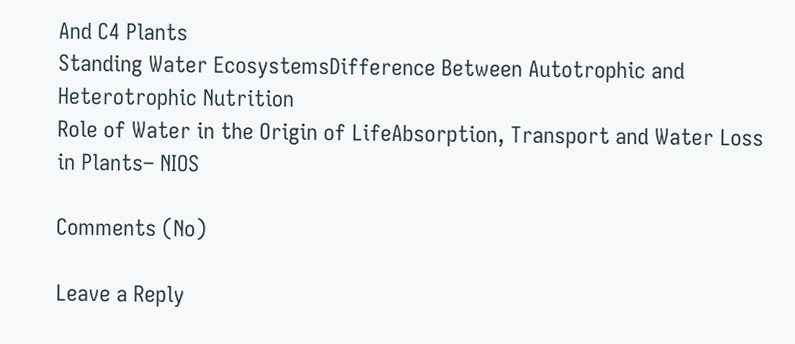And C4 Plants
Standing Water EcosystemsDifference Between Autotrophic and Heterotrophic Nutrition
Role of Water in the Origin of LifeAbsorption, Transport and Water Loss in Plants– NIOS

Comments (No)

Leave a Reply